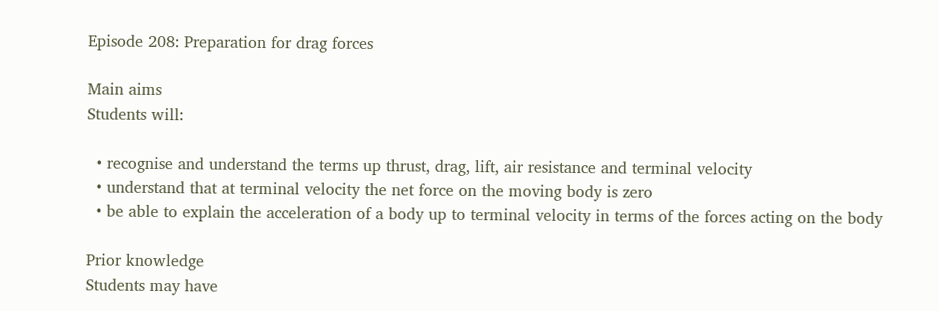Episode 208: Preparation for drag forces

Main aims
Students will:

  • recognise and understand the terms up thrust, drag, lift, air resistance and terminal velocity
  • understand that at terminal velocity the net force on the moving body is zero
  • be able to explain the acceleration of a body up to terminal velocity in terms of the forces acting on the body

Prior knowledge
Students may have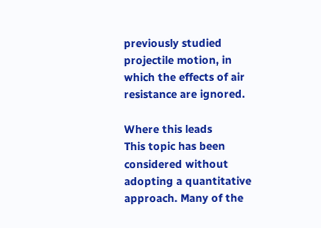previously studied projectile motion, in which the effects of air resistance are ignored.

Where this leads
This topic has been considered without adopting a quantitative approach. Many of the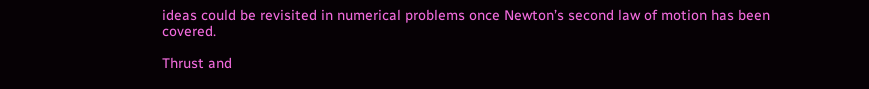ideas could be revisited in numerical problems once Newton’s second law of motion has been covered.

Thrust and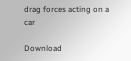drag forces acting on a car

Download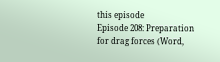this episode
Episode 208: Preparation for drag forces (Word,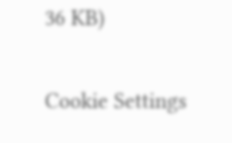36 KB)

Cookie Settings